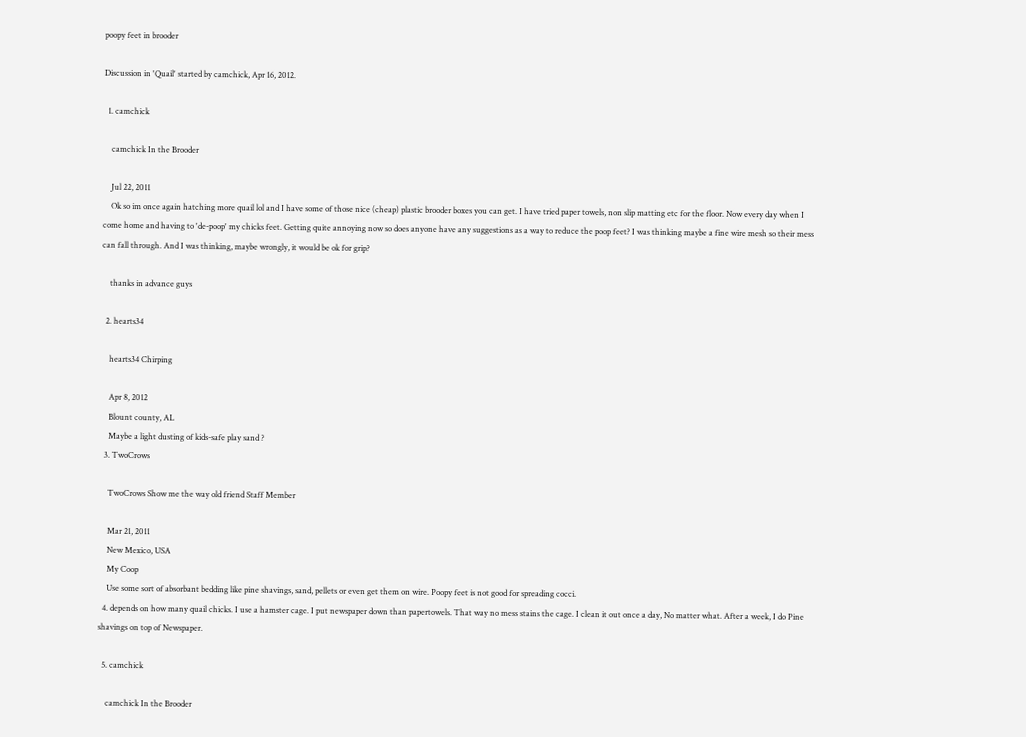poopy feet in brooder

Discussion in 'Quail' started by camchick, Apr 16, 2012.

  1. camchick

    camchick In the Brooder

    Jul 22, 2011
    Ok so im once again hatching more quail lol and I have some of those nice (cheap) plastic brooder boxes you can get. I have tried paper towels, non slip matting etc for the floor. Now every day when I come home and having to 'de-poop' my chicks feet. Getting quite annoying now so does anyone have any suggestions as a way to reduce the poop feet? I was thinking maybe a fine wire mesh so their mess can fall through. And I was thinking, maybe wrongly, it would be ok for grip?

    thanks in advance guys

  2. hearts34

    hearts34 Chirping

    Apr 8, 2012
    Blount county, AL
    Maybe a light dusting of kids-safe play sand ?
  3. TwoCrows

    TwoCrows Show me the way old friend Staff Member

    Mar 21, 2011
    New Mexico, USA
    My Coop
    Use some sort of absorbant bedding like pine shavings, sand, pellets or even get them on wire. Poopy feet is not good for spreading cocci.
  4. depends on how many quail chicks. I use a hamster cage. I put newspaper down than papertowels. That way no mess stains the cage. I clean it out once a day, No matter what. After a week, I do Pine shavings on top of Newspaper.

  5. camchick

    camchick In the Brooder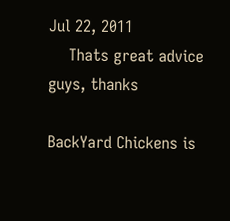Jul 22, 2011
    Thats great advice guys, thanks

BackYard Chickens is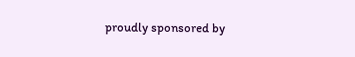proudly sponsored by